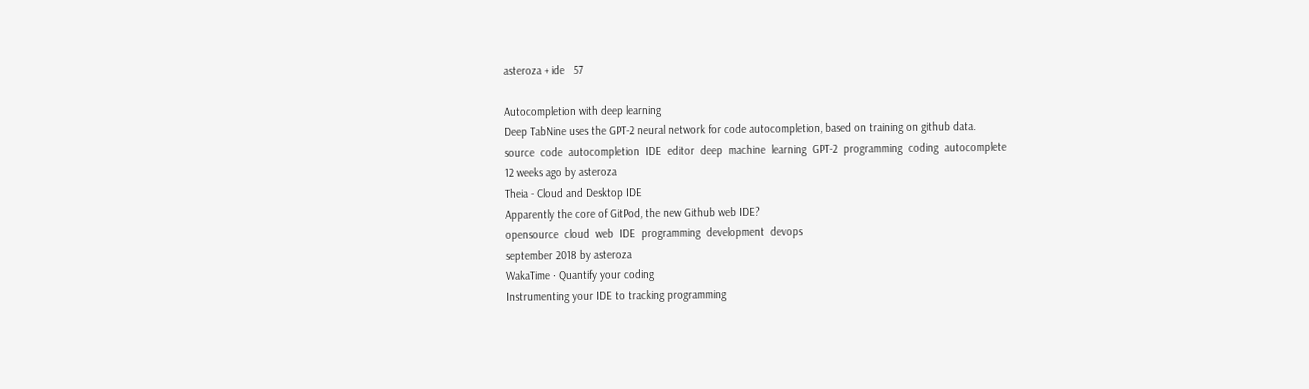asteroza + ide   57

Autocompletion with deep learning
Deep TabNine uses the GPT-2 neural network for code autocompletion, based on training on github data.
source  code  autocompletion  IDE  editor  deep  machine  learning  GPT-2  programming  coding  autocomplete
12 weeks ago by asteroza
Theia - Cloud and Desktop IDE
Apparently the core of GitPod, the new Github web IDE?
opensource  cloud  web  IDE  programming  development  devops
september 2018 by asteroza
WakaTime · Quantify your coding
Instrumenting your IDE to tracking programming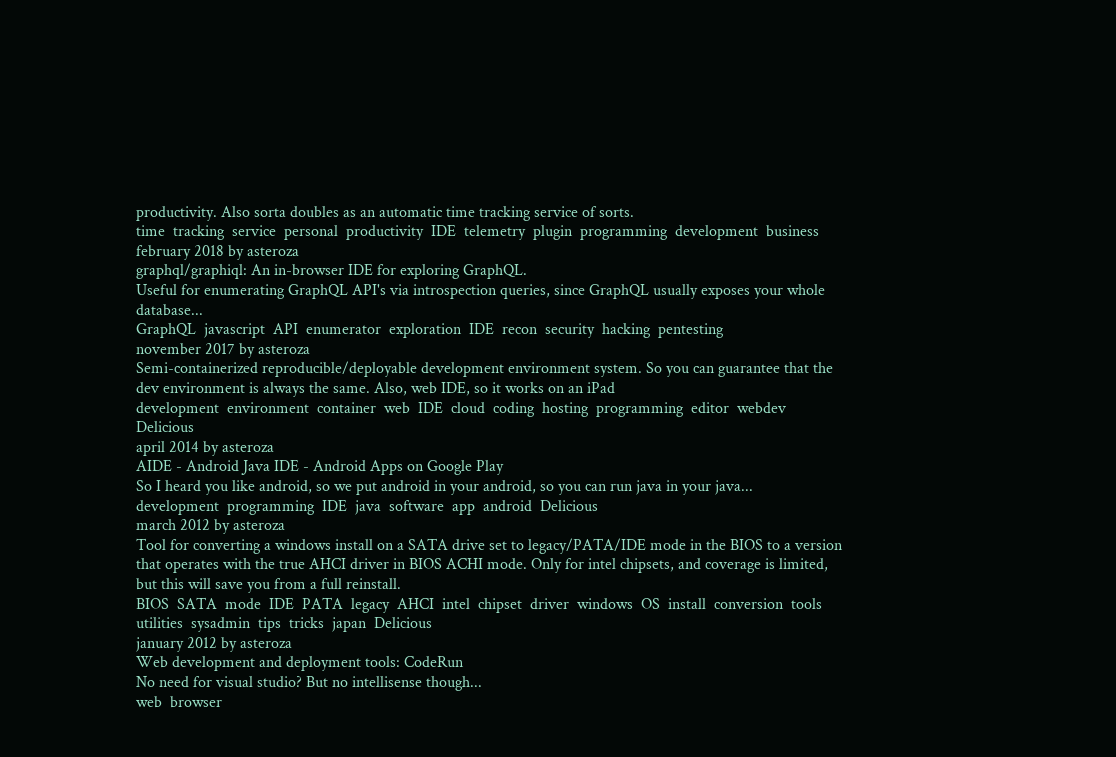productivity. Also sorta doubles as an automatic time tracking service of sorts.
time  tracking  service  personal  productivity  IDE  telemetry  plugin  programming  development  business
february 2018 by asteroza
graphql/graphiql: An in-browser IDE for exploring GraphQL.
Useful for enumerating GraphQL API's via introspection queries, since GraphQL usually exposes your whole database...
GraphQL  javascript  API  enumerator  exploration  IDE  recon  security  hacking  pentesting
november 2017 by asteroza
Semi-containerized reproducible/deployable development environment system. So you can guarantee that the dev environment is always the same. Also, web IDE, so it works on an iPad
development  environment  container  web  IDE  cloud  coding  hosting  programming  editor  webdev  Delicious
april 2014 by asteroza
AIDE - Android Java IDE - Android Apps on Google Play
So I heard you like android, so we put android in your android, so you can run java in your java...
development  programming  IDE  java  software  app  android  Delicious
march 2012 by asteroza
Tool for converting a windows install on a SATA drive set to legacy/PATA/IDE mode in the BIOS to a version that operates with the true AHCI driver in BIOS ACHI mode. Only for intel chipsets, and coverage is limited, but this will save you from a full reinstall.
BIOS  SATA  mode  IDE  PATA  legacy  AHCI  intel  chipset  driver  windows  OS  install  conversion  tools  utilities  sysadmin  tips  tricks  japan  Delicious
january 2012 by asteroza
Web development and deployment tools: CodeRun
No need for visual studio? But no intellisense though...
web  browser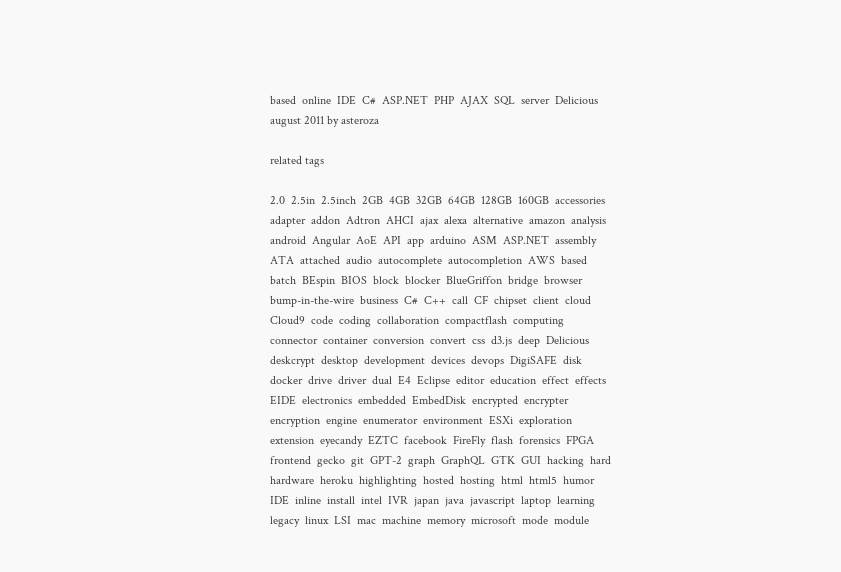based  online  IDE  C#  ASP.NET  PHP  AJAX  SQL  server  Delicious
august 2011 by asteroza

related tags

2.0  2.5in  2.5inch  2GB  4GB  32GB  64GB  128GB  160GB  accessories  adapter  addon  Adtron  AHCI  ajax  alexa  alternative  amazon  analysis  android  Angular  AoE  API  app  arduino  ASM  ASP.NET  assembly  ATA  attached  audio  autocomplete  autocompletion  AWS  based  batch  BEspin  BIOS  block  blocker  BlueGriffon  bridge  browser  bump-in-the-wire  business  C#  C++  call  CF  chipset  client  cloud  Cloud9  code  coding  collaboration  compactflash  computing  connector  container  conversion  convert  css  d3.js  deep  Delicious  deskcrypt  desktop  development  devices  devops  DigiSAFE  disk  docker  drive  driver  dual  E4  Eclipse  editor  education  effect  effects  EIDE  electronics  embedded  EmbedDisk  encrypted  encrypter  encryption  engine  enumerator  environment  ESXi  exploration  extension  eyecandy  EZTC  facebook  FireFly  flash  forensics  FPGA  frontend  gecko  git  GPT-2  graph  GraphQL  GTK  GUI  hacking  hard  hardware  heroku  highlighting  hosted  hosting  html  html5  humor  IDE  inline  install  intel  IVR  japan  java  javascript  laptop  learning  legacy  linux  LSI  mac  machine  memory  microsoft  mode  module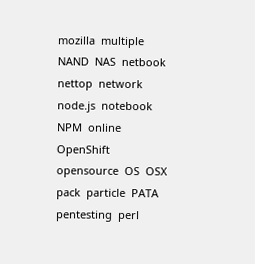mozilla  multiple  NAND  NAS  netbook  nettop  network  node.js  notebook  NPM  online  OpenShift  opensource  OS  OSX  pack  particle  PATA  pentesting  perl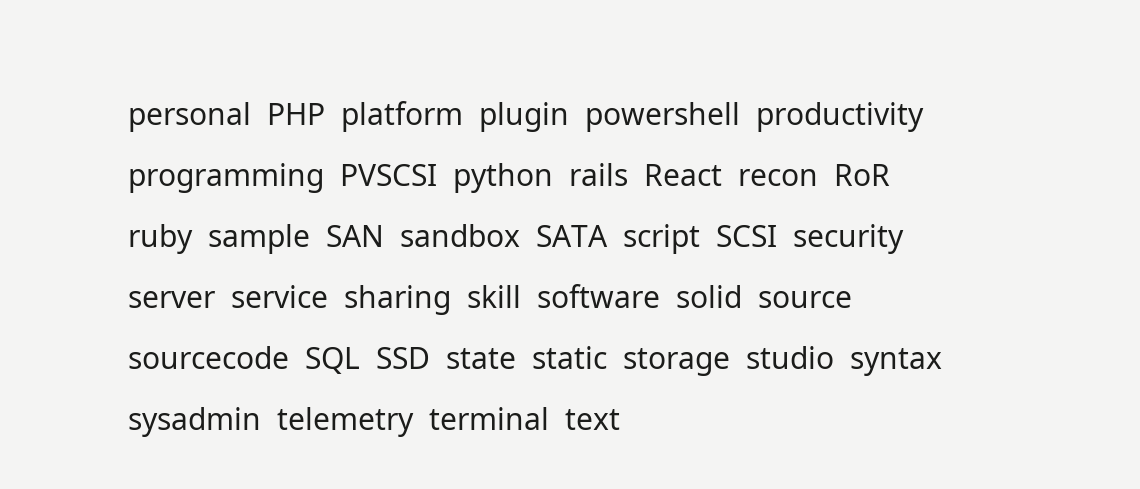personal  PHP  platform  plugin  powershell  productivity  programming  PVSCSI  python  rails  React  recon  RoR  ruby  sample  SAN  sandbox  SATA  script  SCSI  security  server  service  sharing  skill  software  solid  source  sourcecode  SQL  SSD  state  static  storage  studio  syntax  sysadmin  telemetry  terminal  text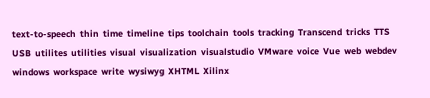text-to-speech  thin  time  timeline  tips  toolchain  tools  tracking  Transcend  tricks  TTS  USB  utilites  utilities  visual  visualization  visualstudio  VMware  voice  Vue  web  webdev  windows  workspace  write  wysiwyg  XHTML  Xilinx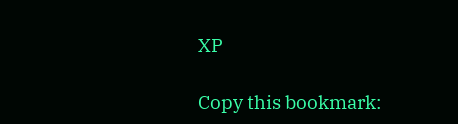XP

Copy this bookmark: